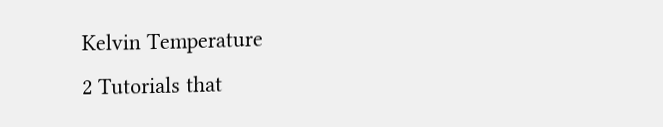Kelvin Temperature
2 Tutorials that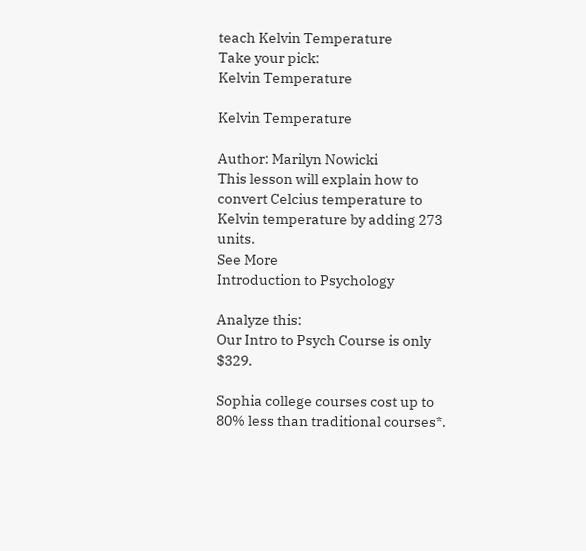teach Kelvin Temperature
Take your pick:
Kelvin Temperature

Kelvin Temperature

Author: Marilyn Nowicki
This lesson will explain how to convert Celcius temperature to Kelvin temperature by adding 273 units.
See More
Introduction to Psychology

Analyze this:
Our Intro to Psych Course is only $329.

Sophia college courses cost up to 80% less than traditional courses*.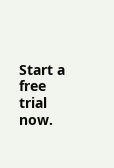Start a free trial now.